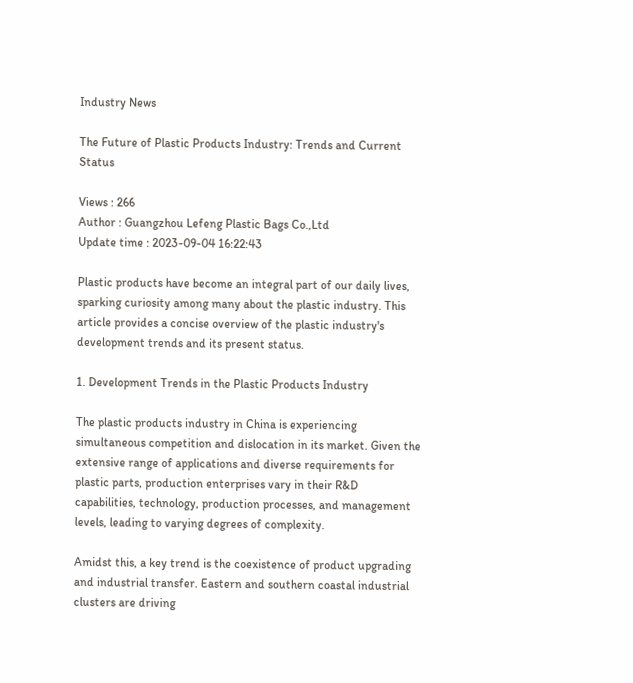Industry News

The Future of Plastic Products Industry: Trends and Current Status

Views : 266
Author : Guangzhou Lefeng Plastic Bags Co.,Ltd
Update time : 2023-09-04 16:22:43

Plastic products have become an integral part of our daily lives, sparking curiosity among many about the plastic industry. This article provides a concise overview of the plastic industry's development trends and its present status.

1. Development Trends in the Plastic Products Industry

The plastic products industry in China is experiencing simultaneous competition and dislocation in its market. Given the extensive range of applications and diverse requirements for plastic parts, production enterprises vary in their R&D capabilities, technology, production processes, and management levels, leading to varying degrees of complexity.

Amidst this, a key trend is the coexistence of product upgrading and industrial transfer. Eastern and southern coastal industrial clusters are driving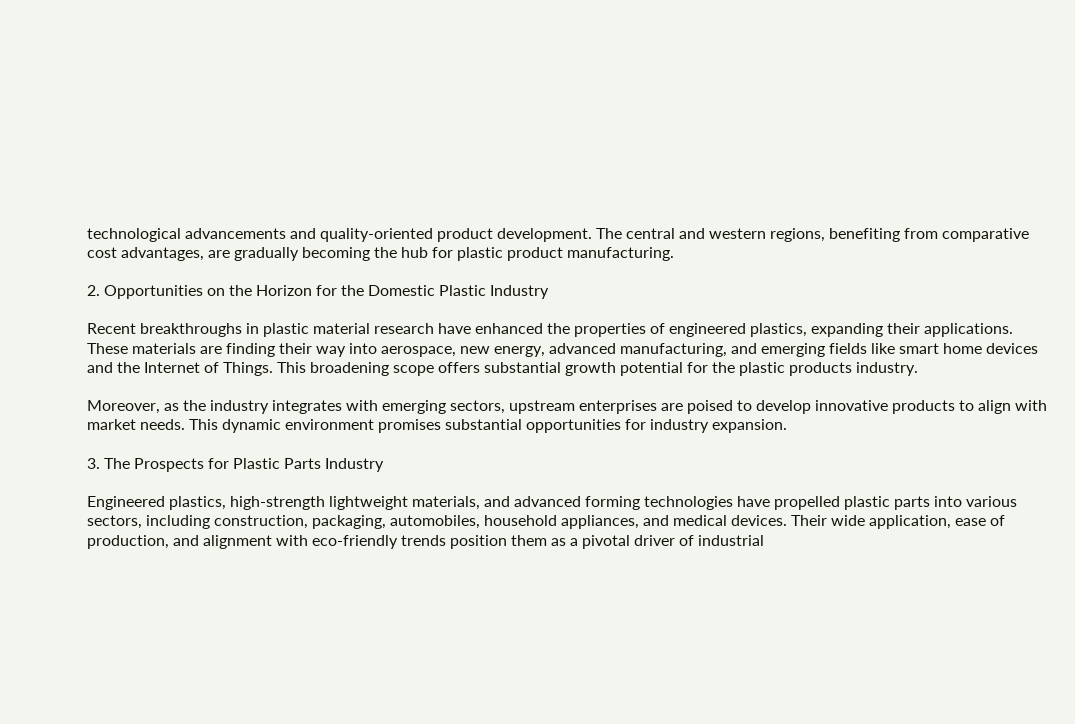technological advancements and quality-oriented product development. The central and western regions, benefiting from comparative cost advantages, are gradually becoming the hub for plastic product manufacturing.

2. Opportunities on the Horizon for the Domestic Plastic Industry

Recent breakthroughs in plastic material research have enhanced the properties of engineered plastics, expanding their applications. These materials are finding their way into aerospace, new energy, advanced manufacturing, and emerging fields like smart home devices and the Internet of Things. This broadening scope offers substantial growth potential for the plastic products industry.

Moreover, as the industry integrates with emerging sectors, upstream enterprises are poised to develop innovative products to align with market needs. This dynamic environment promises substantial opportunities for industry expansion.

3. The Prospects for Plastic Parts Industry

Engineered plastics, high-strength lightweight materials, and advanced forming technologies have propelled plastic parts into various sectors, including construction, packaging, automobiles, household appliances, and medical devices. Their wide application, ease of production, and alignment with eco-friendly trends position them as a pivotal driver of industrial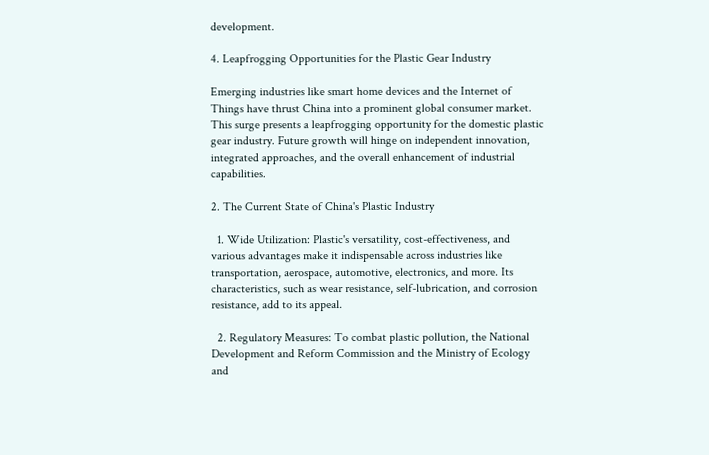development.

4. Leapfrogging Opportunities for the Plastic Gear Industry

Emerging industries like smart home devices and the Internet of Things have thrust China into a prominent global consumer market. This surge presents a leapfrogging opportunity for the domestic plastic gear industry. Future growth will hinge on independent innovation, integrated approaches, and the overall enhancement of industrial capabilities.

2. The Current State of China's Plastic Industry

  1. Wide Utilization: Plastic's versatility, cost-effectiveness, and various advantages make it indispensable across industries like transportation, aerospace, automotive, electronics, and more. Its characteristics, such as wear resistance, self-lubrication, and corrosion resistance, add to its appeal.

  2. Regulatory Measures: To combat plastic pollution, the National Development and Reform Commission and the Ministry of Ecology and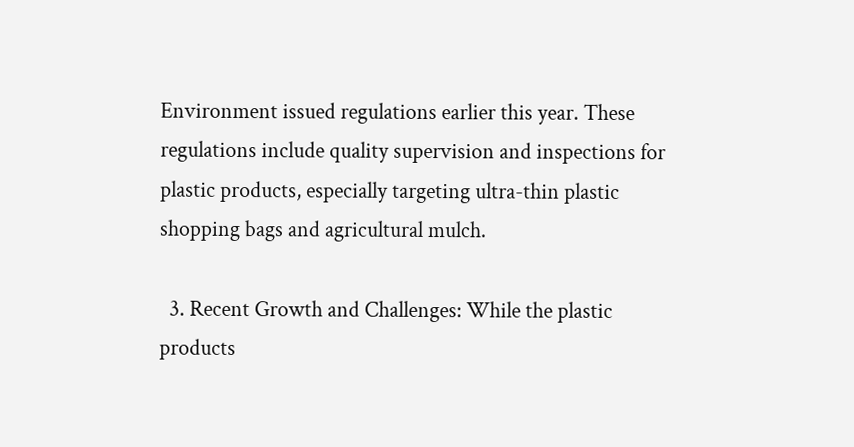Environment issued regulations earlier this year. These regulations include quality supervision and inspections for plastic products, especially targeting ultra-thin plastic shopping bags and agricultural mulch.

  3. Recent Growth and Challenges: While the plastic products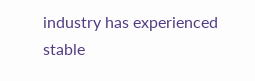industry has experienced stable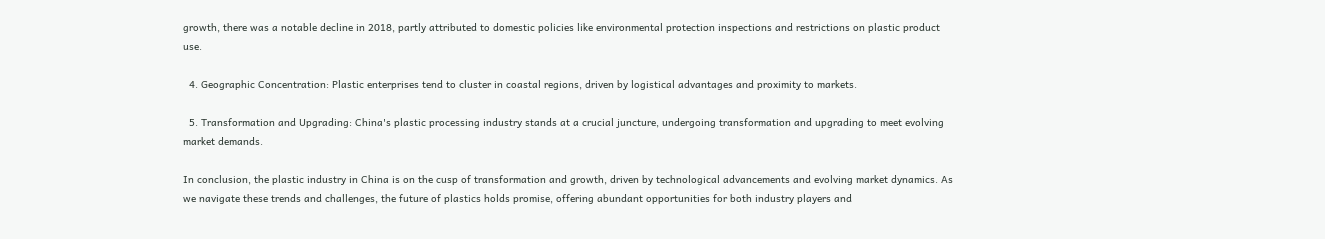growth, there was a notable decline in 2018, partly attributed to domestic policies like environmental protection inspections and restrictions on plastic product use.

  4. Geographic Concentration: Plastic enterprises tend to cluster in coastal regions, driven by logistical advantages and proximity to markets.

  5. Transformation and Upgrading: China's plastic processing industry stands at a crucial juncture, undergoing transformation and upgrading to meet evolving market demands.

In conclusion, the plastic industry in China is on the cusp of transformation and growth, driven by technological advancements and evolving market dynamics. As we navigate these trends and challenges, the future of plastics holds promise, offering abundant opportunities for both industry players and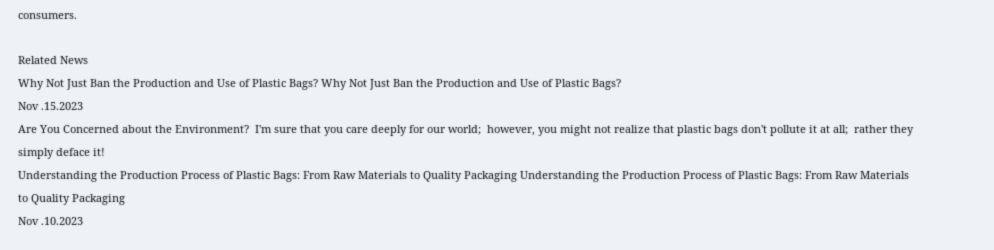consumers.

Related News
Why Not Just Ban the Production and Use of Plastic Bags? Why Not Just Ban the Production and Use of Plastic Bags?
Nov .15.2023
Are You Concerned about the Environment?  I'm sure that you care deeply for our world;  however, you might not realize that plastic bags don't pollute it at all;  rather they simply deface it!
Understanding the Production Process of Plastic Bags: From Raw Materials to Quality Packaging Understanding the Production Process of Plastic Bags: From Raw Materials to Quality Packaging
Nov .10.2023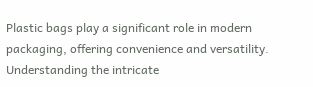Plastic bags play a significant role in modern packaging, offering convenience and versatility.  Understanding the intricate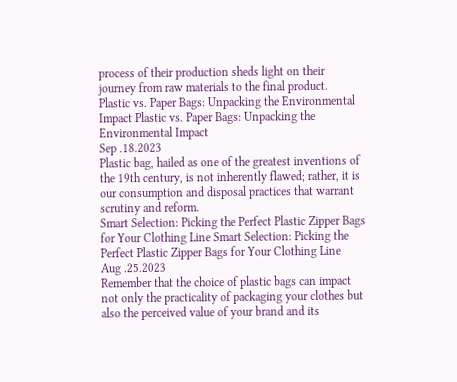process of their production sheds light on their journey from raw materials to the final product.
Plastic vs. Paper Bags: Unpacking the Environmental Impact Plastic vs. Paper Bags: Unpacking the Environmental Impact
Sep .18.2023
Plastic bag, hailed as one of the greatest inventions of the 19th century, is not inherently flawed; rather, it is our consumption and disposal practices that warrant scrutiny and reform.
Smart Selection: Picking the Perfect Plastic Zipper Bags for Your Clothing Line Smart Selection: Picking the Perfect Plastic Zipper Bags for Your Clothing Line
Aug .25.2023
Remember that the choice of plastic bags can impact not only the practicality of packaging your clothes but also the perceived value of your brand and its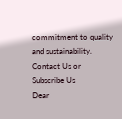commitment to quality and sustainability.
Contact Us or Subscribe Us
Dear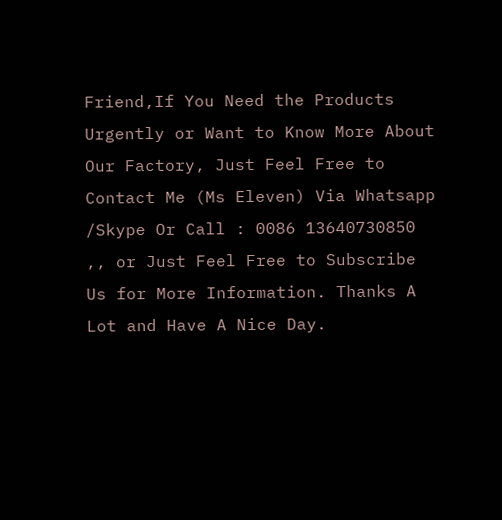Friend,If You Need the Products Urgently or Want to Know More About Our Factory, Just Feel Free to Contact Me (Ms Eleven) Via Whatsapp /Skype Or Call : 0086 13640730850 ,, or Just Feel Free to Subscribe Us for More Information. Thanks A Lot and Have A Nice Day.